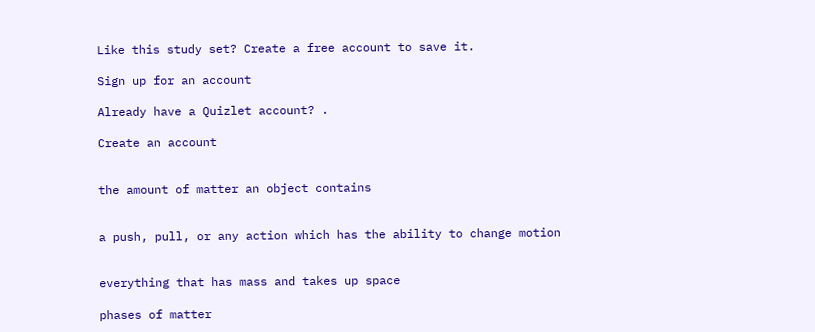Like this study set? Create a free account to save it.

Sign up for an account

Already have a Quizlet account? .

Create an account


the amount of matter an object contains


a push, pull, or any action which has the ability to change motion


everything that has mass and takes up space

phases of matter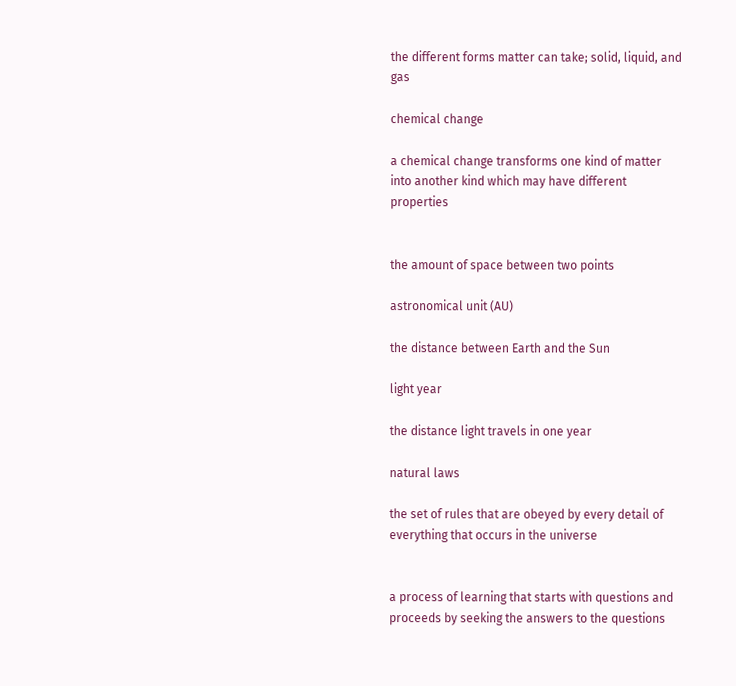the different forms matter can take; solid, liquid, and gas

chemical change

a chemical change transforms one kind of matter into another kind which may have different properties


the amount of space between two points

astronomical unit (AU)

the distance between Earth and the Sun

light year

the distance light travels in one year

natural laws

the set of rules that are obeyed by every detail of everything that occurs in the universe


a process of learning that starts with questions and proceeds by seeking the answers to the questions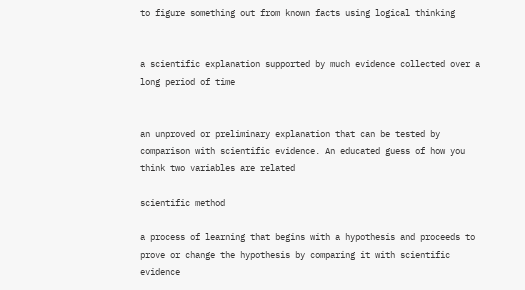to figure something out from known facts using logical thinking


a scientific explanation supported by much evidence collected over a long period of time


an unproved or preliminary explanation that can be tested by comparison with scientific evidence. An educated guess of how you think two variables are related

scientific method

a process of learning that begins with a hypothesis and proceeds to prove or change the hypothesis by comparing it with scientific evidence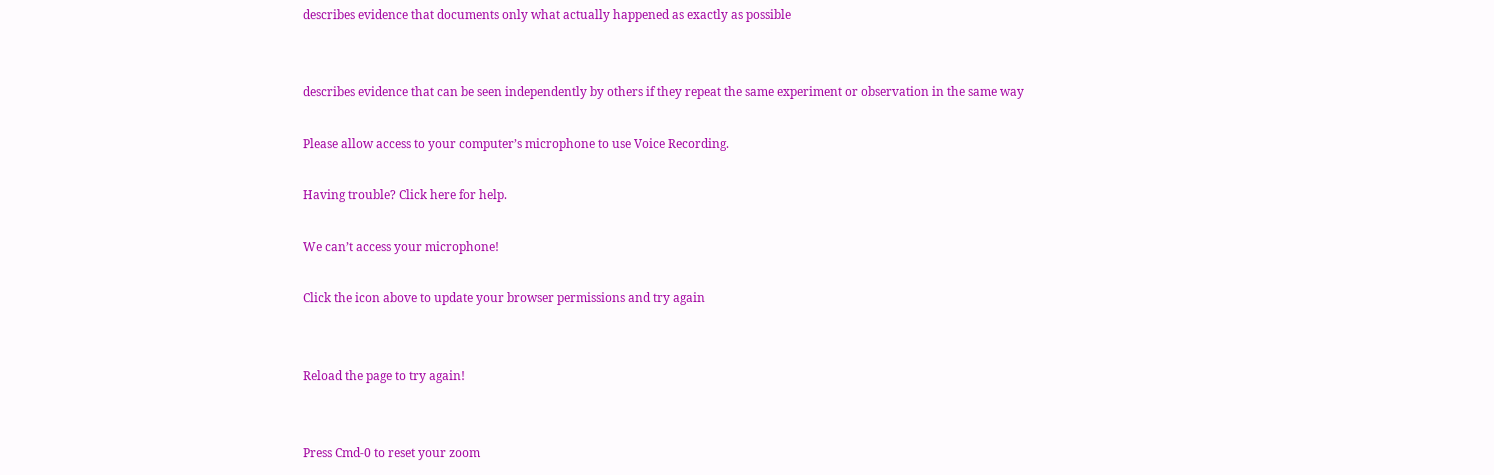describes evidence that documents only what actually happened as exactly as possible


describes evidence that can be seen independently by others if they repeat the same experiment or observation in the same way

Please allow access to your computer’s microphone to use Voice Recording.

Having trouble? Click here for help.

We can’t access your microphone!

Click the icon above to update your browser permissions and try again


Reload the page to try again!


Press Cmd-0 to reset your zoom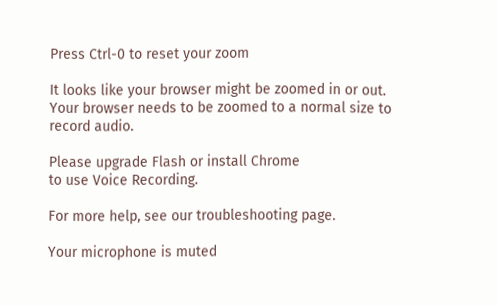Press Ctrl-0 to reset your zoom

It looks like your browser might be zoomed in or out. Your browser needs to be zoomed to a normal size to record audio.

Please upgrade Flash or install Chrome
to use Voice Recording.

For more help, see our troubleshooting page.

Your microphone is muted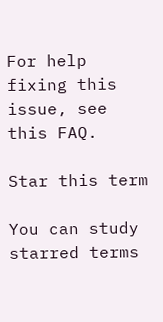For help fixing this issue, see this FAQ.

Star this term

You can study starred terms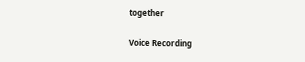together

Voice Recording